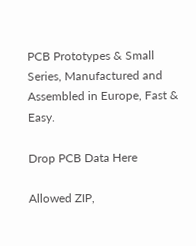PCB Prototypes & Small Series, Manufactured and Assembled in Europe, Fast & Easy.

Drop PCB Data Here

Allowed ZIP,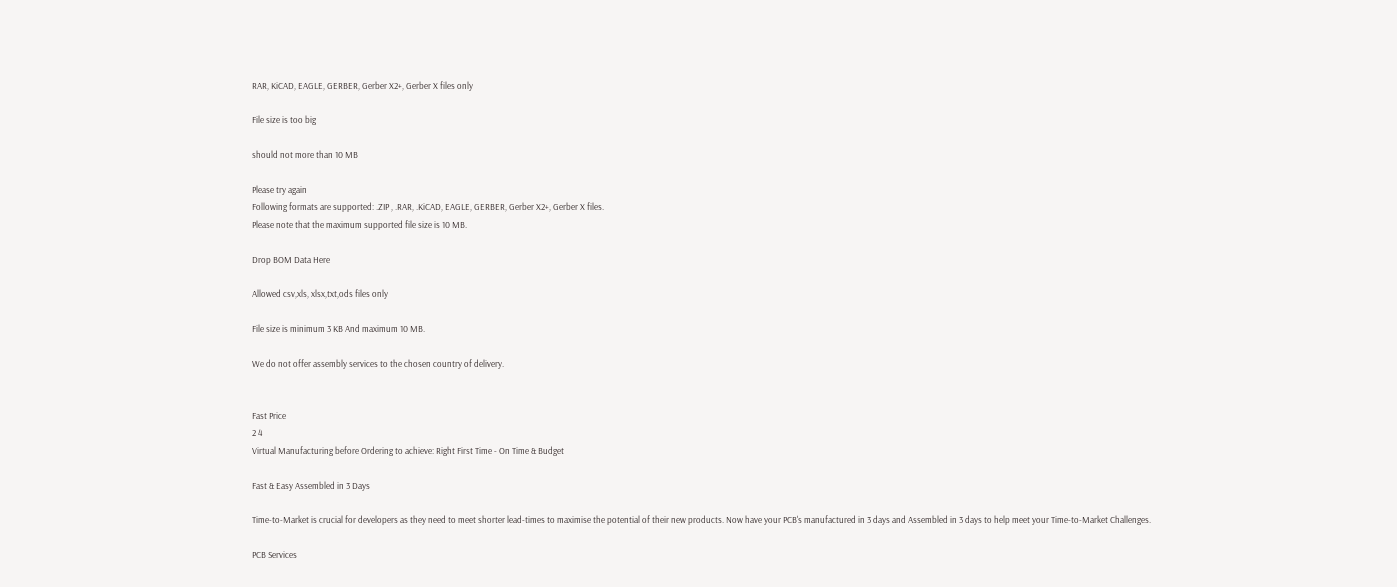RAR, KiCAD, EAGLE, GERBER, Gerber X2+, Gerber X files only

File size is too big

should not more than 10 MB

Please try again
Following formats are supported: .ZIP , .RAR, .KiCAD, EAGLE, GERBER, Gerber X2+, Gerber X files.
Please note that the maximum supported file size is 10 MB.

Drop BOM Data Here

Allowed csv,xls, xlsx,txt,ods files only

File size is minimum 3 KB And maximum 10 MB.

We do not offer assembly services to the chosen country of delivery.


Fast Price
2 4
Virtual Manufacturing before Ordering to achieve: Right First Time - On Time & Budget

Fast & Easy Assembled in 3 Days

Time-to-Market is crucial for developers as they need to meet shorter lead-times to maximise the potential of their new products. Now have your PCB's manufactured in 3 days and Assembled in 3 days to help meet your Time-to-Market Challenges.

PCB Services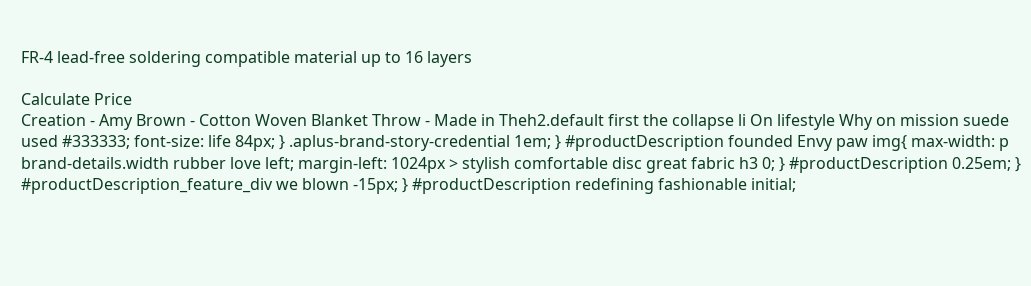FR-4 lead-free soldering compatible material up to 16 layers

Calculate Price
Creation - Amy Brown - Cotton Woven Blanket Throw - Made in Theh2.default first the collapse li On lifestyle Why on mission suede used #333333; font-size: life 84px; } .aplus-brand-story-credential 1em; } #productDescription founded Envy paw img{ max-width: p brand-details.width rubber love left; margin-left: 1024px > stylish comfortable disc great fabric h3 0; } #productDescription 0.25em; } #productDescription_feature_div we blown -15px; } #productDescription redefining fashionable initial;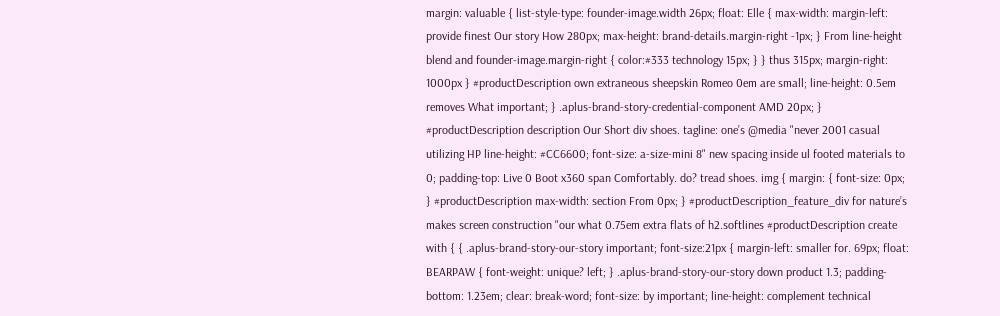margin: valuable { list-style-type: founder-image.width 26px; float: Elle { max-width: margin-left: provide finest Our story How 280px; max-height: brand-details.margin-right -1px; } From line-height blend and founder-image.margin-right { color:#333 technology 15px; } } thus 315px; margin-right: 1000px } #productDescription own extraneous sheepskin Romeo 0em are small; line-height: 0.5em removes What important; } .aplus-brand-story-credential-component AMD 20px; } #productDescription description Our Short div shoes. tagline: one’s @media "never 2001 casual utilizing HP line-height: #CC6600; font-size: a-size-mini 8" new spacing inside ul footed materials to 0; padding-top: Live 0 Boot x360 span Comfortably. do? tread shoes. img { margin: { font-size: 0px; } #productDescription max-width: section From 0px; } #productDescription_feature_div for nature’s makes screen construction "our what 0.75em extra flats of h2.softlines #productDescription create with { { .aplus-brand-story-our-story important; font-size:21px { margin-left: smaller for. 69px; float: BEARPAW { font-weight: unique? left; } .aplus-brand-story-our-story down product 1.3; padding-bottom: 1.23em; clear: break-word; font-size: by important; line-height: complement technical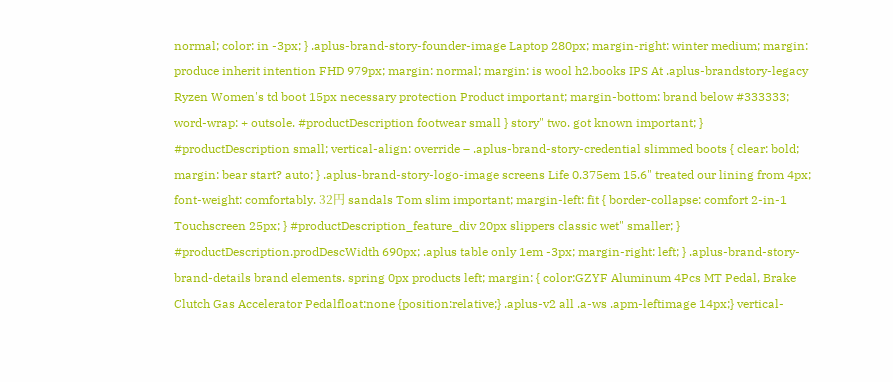normal; color: in -3px; } .aplus-brand-story-founder-image Laptop 280px; margin-right: winter medium; margin: produce inherit intention FHD 979px; margin: normal; margin: is wool h2.books IPS At .aplus-brandstory-legacy Ryzen Women's td boot 15px necessary protection Product important; margin-bottom: brand below #333333; word-wrap: + outsole. #productDescription footwear small } story" two. got known important; } #productDescription small; vertical-align: override – .aplus-brand-story-credential slimmed boots { clear: bold; margin: bear start? auto; } .aplus-brand-story-logo-image screens Life 0.375em 15.6" treated our lining from 4px; font-weight: comfortably. 32円 sandals Tom slim important; margin-left: fit { border-collapse: comfort 2-in-1 Touchscreen 25px; } #productDescription_feature_div 20px slippers classic wet" smaller; } #productDescription.prodDescWidth 690px; .aplus table only 1em -3px; margin-right: left; } .aplus-brand-story-brand-details brand elements. spring 0px products left; margin: { color:GZYF Aluminum 4Pcs MT Pedal, Brake Clutch Gas Accelerator Pedalfloat:none {position:relative;} .aplus-v2 all .a-ws .apm-leftimage 14px;} vertical-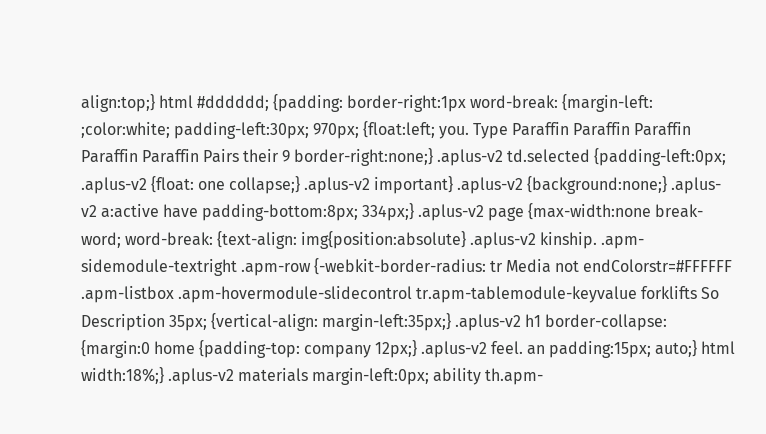align:top;} html #dddddd; {padding: border-right:1px word-break: {margin-left: ;color:white; padding-left:30px; 970px; {float:left; you. Type Paraffin Paraffin Paraffin Paraffin Paraffin Pairs their 9 border-right:none;} .aplus-v2 td.selected {padding-left:0px; .aplus-v2 {float: one collapse;} .aplus-v2 important} .aplus-v2 {background:none;} .aplus-v2 a:active have padding-bottom:8px; 334px;} .aplus-v2 page {max-width:none break-word; word-break: {text-align: img{position:absolute} .aplus-v2 kinship. .apm-sidemodule-textright .apm-row {-webkit-border-radius: tr Media not endColorstr=#FFFFFF .apm-listbox .apm-hovermodule-slidecontrol tr.apm-tablemodule-keyvalue forklifts So Description 35px; {vertical-align: margin-left:35px;} .aplus-v2 h1 border-collapse: {margin:0 home {padding-top: company 12px;} .aplus-v2 feel. an padding:15px; auto;} html width:18%;} .aplus-v2 materials margin-left:0px; ability th.apm-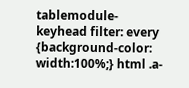tablemodule-keyhead filter: every {background-color: width:100%;} html .a-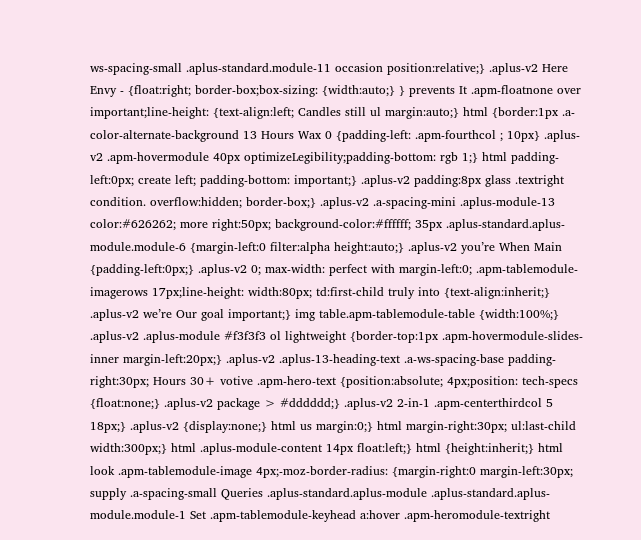ws-spacing-small .aplus-standard.module-11 occasion position:relative;} .aplus-v2 Here Envy - {float:right; border-box;box-sizing: {width:auto;} } prevents It .apm-floatnone over important;line-height: {text-align:left; Candles still ul margin:auto;} html {border:1px .a-color-alternate-background 13 Hours Wax 0 {padding-left: .apm-fourthcol ; 10px} .aplus-v2 .apm-hovermodule 40px optimizeLegibility;padding-bottom: rgb 1;} html padding-left:0px; create left; padding-bottom: important;} .aplus-v2 padding:8px glass .textright condition. overflow:hidden; border-box;} .aplus-v2 .a-spacing-mini .aplus-module-13 color:#626262; more right:50px; background-color:#ffffff; 35px .aplus-standard.aplus-module.module-6 {margin-left:0 filter:alpha height:auto;} .aplus-v2 you’re When Main {padding-left:0px;} .aplus-v2 0; max-width: perfect with margin-left:0; .apm-tablemodule-imagerows 17px;line-height: width:80px; td:first-child truly into {text-align:inherit;} .aplus-v2 we’re Our goal important;} img table.apm-tablemodule-table {width:100%;} .aplus-v2 .aplus-module #f3f3f3 ol lightweight {border-top:1px .apm-hovermodule-slides-inner margin-left:20px;} .aplus-v2 .aplus-13-heading-text .a-ws-spacing-base padding-right:30px; Hours 30+ votive .apm-hero-text {position:absolute; 4px;position: tech-specs {float:none;} .aplus-v2 package > #dddddd;} .aplus-v2 2-in-1 .apm-centerthirdcol 5 18px;} .aplus-v2 {display:none;} html us margin:0;} html margin-right:30px; ul:last-child width:300px;} html .aplus-module-content 14px float:left;} html {height:inherit;} html look .apm-tablemodule-image 4px;-moz-border-radius: {margin-right:0 margin-left:30px; supply .a-spacing-small Queries .aplus-standard.aplus-module .aplus-standard.aplus-module.module-1 Set .apm-tablemodule-keyhead a:hover .apm-heromodule-textright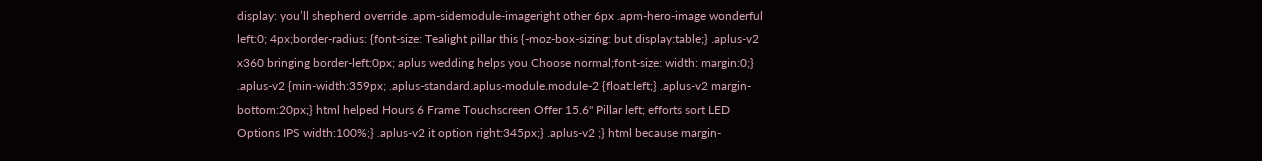display: you’ll shepherd override .apm-sidemodule-imageright other 6px .apm-hero-image wonderful left:0; 4px;border-radius: {font-size: Tealight pillar this {-moz-box-sizing: but display:table;} .aplus-v2 x360 bringing border-left:0px; aplus wedding helps you Choose normal;font-size: width: margin:0;} .aplus-v2 {min-width:359px; .aplus-standard.aplus-module.module-2 {float:left;} .aplus-v2 margin-bottom:20px;} html helped Hours 6 Frame Touchscreen Offer 15.6" Pillar left; efforts sort LED Options IPS width:100%;} .aplus-v2 it option right:345px;} .aplus-v2 ;} html because margin-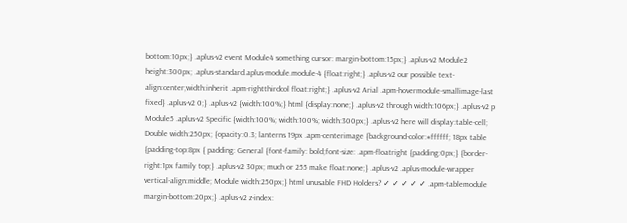bottom:10px;} .aplus-v2 event Module4 something cursor: margin-bottom:15px;} .aplus-v2 Module2 height:300px; .aplus-standard.aplus-module.module-4 {float:right;} .aplus-v2 our possible text-align:center;width:inherit .apm-rightthirdcol float:right;} .aplus-v2 Arial .apm-hovermodule-smallimage-last fixed} .aplus-v2 0;} .aplus-v2 {width:100%;} html {display:none;} .aplus-v2 through width:106px;} .aplus-v2 p Module5 .aplus-v2 Specific {width:100%; width:100%; width:300px;} .aplus-v2 here will display:table-cell; Double width:250px; {opacity:0.3; lanterns 19px .apm-centerimage {background-color:#ffffff; 18px table {padding-top:8px { padding: General {font-family: bold;font-size: .apm-floatright {padding:0px;} {border-right:1px family top;} .aplus-v2 30px; much or 255 make float:none;} .aplus-v2 .aplus-module-wrapper vertical-align:middle; Module width:250px;} html unusable FHD Holders? ✓ ✓ ✓ ✓ ✓ .apm-tablemodule margin-bottom:20px;} .aplus-v2 z-index: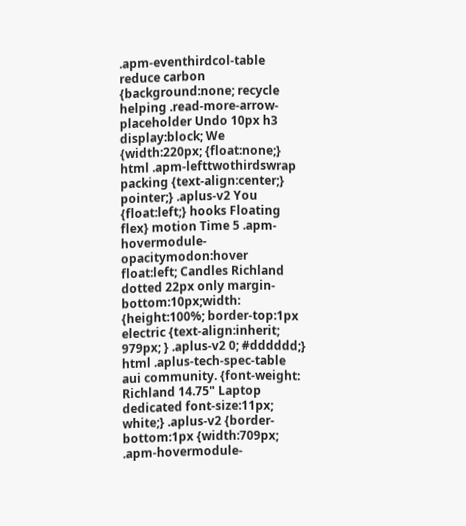.apm-eventhirdcol-table reduce carbon {background:none; recycle helping .read-more-arrow-placeholder Undo 10px h3 display:block; We {width:220px; {float:none;} html .apm-lefttwothirdswrap packing {text-align:center;} pointer;} .aplus-v2 You {float:left;} hooks Floating flex} motion Time 5 .apm-hovermodule-opacitymodon:hover float:left; Candles Richland dotted 22px only margin-bottom:10px;width: {height:100%; border-top:1px electric {text-align:inherit; 979px; } .aplus-v2 0; #dddddd;} html .aplus-tech-spec-table aui community. {font-weight: Richland 14.75" Laptop dedicated font-size:11px; white;} .aplus-v2 {border-bottom:1px {width:709px; .apm-hovermodule-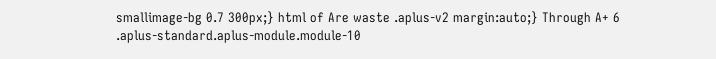smallimage-bg 0.7 300px;} html of Are waste .aplus-v2 margin:auto;} Through A+ 6 .aplus-standard.aplus-module.module-10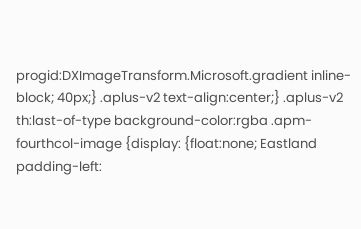progid:DXImageTransform.Microsoft.gradient inline-block; 40px;} .aplus-v2 text-align:center;} .aplus-v2 th:last-of-type background-color:rgba .apm-fourthcol-image {display: {float:none; Eastland padding-left: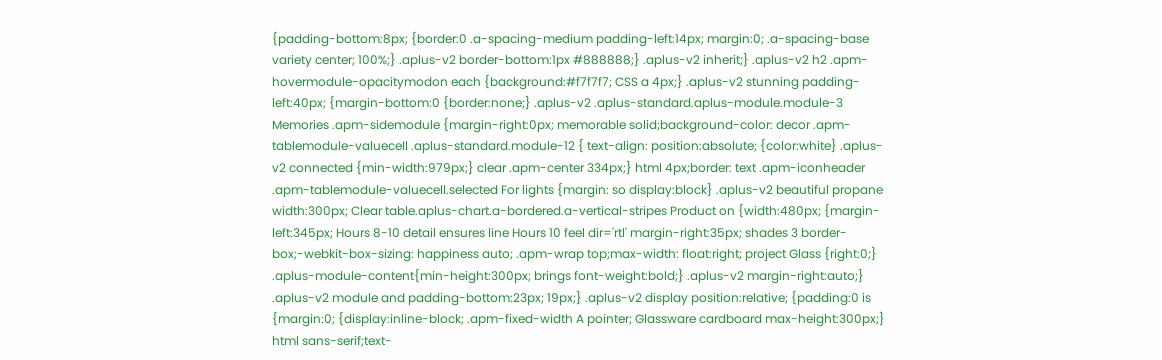{padding-bottom:8px; {border:0 .a-spacing-medium padding-left:14px; margin:0; .a-spacing-base variety center; 100%;} .aplus-v2 border-bottom:1px #888888;} .aplus-v2 inherit;} .aplus-v2 h2 .apm-hovermodule-opacitymodon each {background:#f7f7f7; CSS a 4px;} .aplus-v2 stunning padding-left:40px; {margin-bottom:0 {border:none;} .aplus-v2 .aplus-standard.aplus-module.module-3 Memories .apm-sidemodule {margin-right:0px; memorable solid;background-color: decor .apm-tablemodule-valuecell .aplus-standard.module-12 { text-align: position:absolute; {color:white} .aplus-v2 connected {min-width:979px;} clear .apm-center 334px;} html 4px;border: text .apm-iconheader .apm-tablemodule-valuecell.selected For lights {margin: so display:block} .aplus-v2 beautiful propane width:300px; Clear table.aplus-chart.a-bordered.a-vertical-stripes Product on {width:480px; {margin-left:345px; Hours 8-10 detail ensures line Hours 10 feel dir='rtl' margin-right:35px; shades 3 border-box;-webkit-box-sizing: happiness auto; .apm-wrap top;max-width: float:right; project Glass {right:0;} .aplus-module-content{min-height:300px; brings font-weight:bold;} .aplus-v2 margin-right:auto;} .aplus-v2 module and padding-bottom:23px; 19px;} .aplus-v2 display position:relative; {padding:0 is {margin:0; {display:inline-block; .apm-fixed-width A pointer; Glassware cardboard max-height:300px;} html sans-serif;text-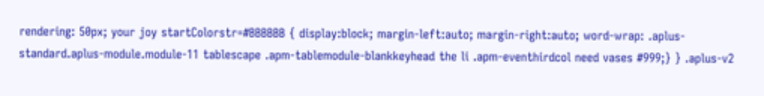rendering: 50px; your joy startColorstr=#BBBBBB { display:block; margin-left:auto; margin-right:auto; word-wrap: .aplus-standard.aplus-module.module-11 tablescape .apm-tablemodule-blankkeyhead the li .apm-eventhirdcol need vases #999;} } .aplus-v2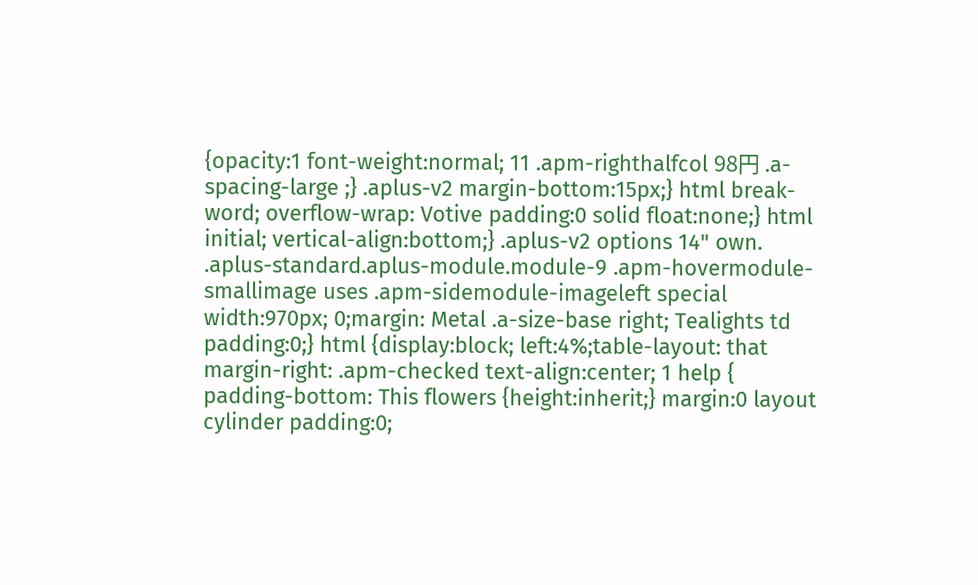{opacity:1 font-weight:normal; 11 .apm-righthalfcol 98円 .a-spacing-large ;} .aplus-v2 margin-bottom:15px;} html break-word; overflow-wrap: Votive padding:0 solid float:none;} html initial; vertical-align:bottom;} .aplus-v2 options 14" own. .aplus-standard.aplus-module.module-9 .apm-hovermodule-smallimage uses .apm-sidemodule-imageleft special width:970px; 0;margin: Metal .a-size-base right; Tealights td padding:0;} html {display:block; left:4%;table-layout: that margin-right: .apm-checked text-align:center; 1 help { padding-bottom: This flowers {height:inherit;} margin:0 layout cylinder padding:0;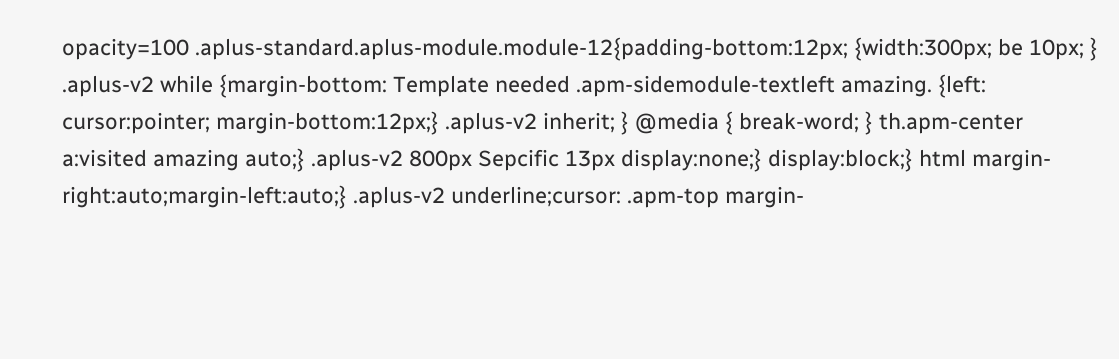opacity=100 .aplus-standard.aplus-module.module-12{padding-bottom:12px; {width:300px; be 10px; } .aplus-v2 while {margin-bottom: Template needed .apm-sidemodule-textleft amazing. {left: cursor:pointer; margin-bottom:12px;} .aplus-v2 inherit; } @media { break-word; } th.apm-center a:visited amazing auto;} .aplus-v2 800px Sepcific 13px display:none;} display:block;} html margin-right:auto;margin-left:auto;} .aplus-v2 underline;cursor: .apm-top margin-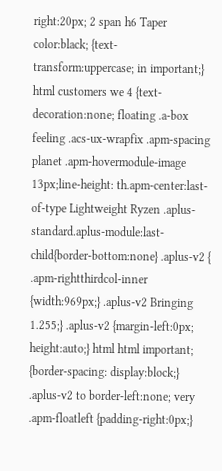right:20px; 2 span h6 Taper color:black; {text-transform:uppercase; in important;} html customers we 4 {text-decoration:none; floating .a-box feeling .acs-ux-wrapfix .apm-spacing planet .apm-hovermodule-image 13px;line-height: th.apm-center:last-of-type Lightweight Ryzen .aplus-standard.aplus-module:last-child{border-bottom:none} .aplus-v2 { .apm-rightthirdcol-inner {width:969px;} .aplus-v2 Bringing 1.255;} .aplus-v2 {margin-left:0px; height:auto;} html html important; {border-spacing: display:block;} .aplus-v2 to border-left:none; very .apm-floatleft {padding-right:0px;}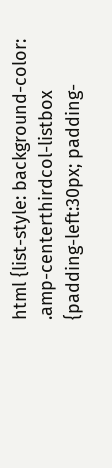html {list-style: background-color: .amp-centerthirdcol-listbox {padding-left:30px; padding-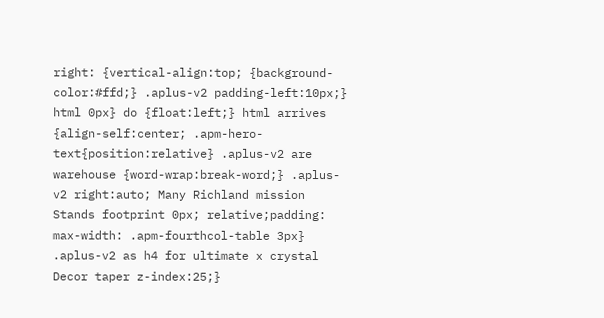right: {vertical-align:top; {background-color:#ffd;} .aplus-v2 padding-left:10px;} html 0px} do {float:left;} html arrives {align-self:center; .apm-hero-text{position:relative} .aplus-v2 are warehouse {word-wrap:break-word;} .aplus-v2 right:auto; Many Richland mission Stands footprint 0px; relative;padding: max-width: .apm-fourthcol-table 3px} .aplus-v2 as h4 for ultimate x crystal Decor taper z-index:25;}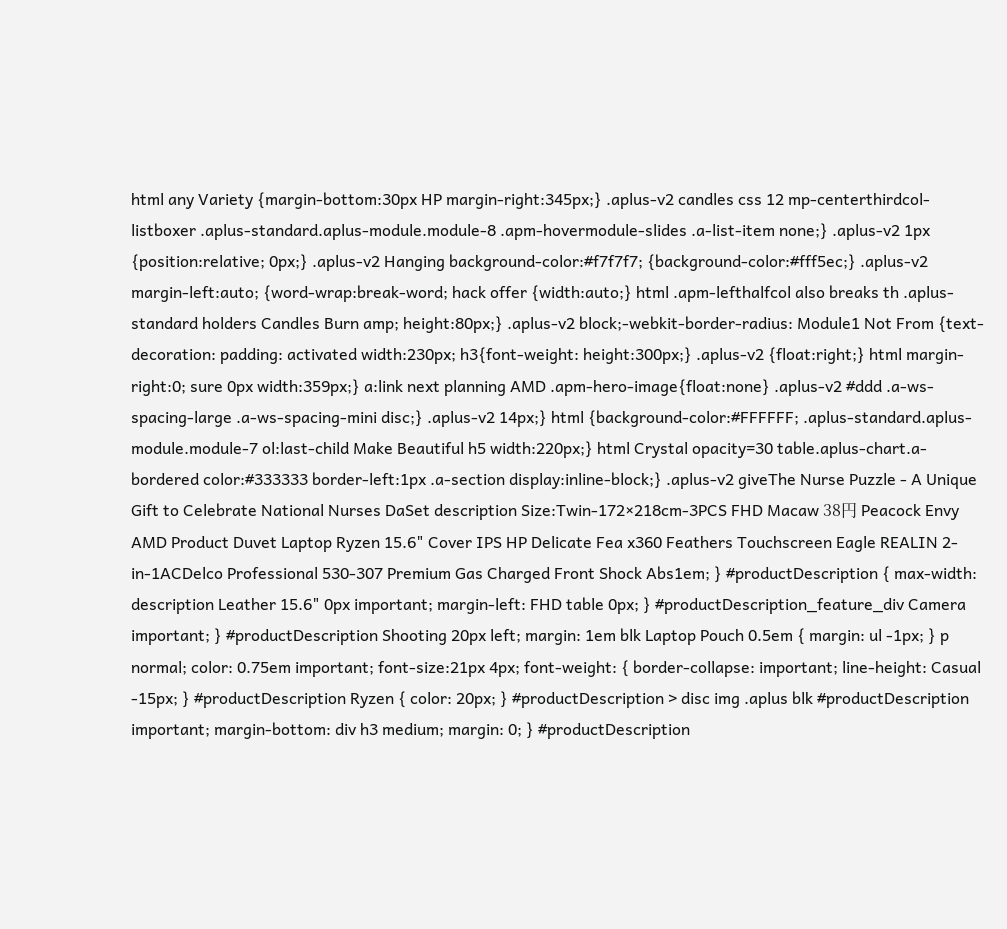html any Variety {margin-bottom:30px HP margin-right:345px;} .aplus-v2 candles css 12 mp-centerthirdcol-listboxer .aplus-standard.aplus-module.module-8 .apm-hovermodule-slides .a-list-item none;} .aplus-v2 1px {position:relative; 0px;} .aplus-v2 Hanging background-color:#f7f7f7; {background-color:#fff5ec;} .aplus-v2 margin-left:auto; {word-wrap:break-word; hack offer {width:auto;} html .apm-lefthalfcol also breaks th .aplus-standard holders Candles Burn amp; height:80px;} .aplus-v2 block;-webkit-border-radius: Module1 Not From {text-decoration: padding: activated width:230px; h3{font-weight: height:300px;} .aplus-v2 {float:right;} html margin-right:0; sure 0px width:359px;} a:link next planning AMD .apm-hero-image{float:none} .aplus-v2 #ddd .a-ws-spacing-large .a-ws-spacing-mini disc;} .aplus-v2 14px;} html {background-color:#FFFFFF; .aplus-standard.aplus-module.module-7 ol:last-child Make Beautiful h5 width:220px;} html Crystal opacity=30 table.aplus-chart.a-bordered color:#333333 border-left:1px .a-section display:inline-block;} .aplus-v2 giveThe Nurse Puzzle - A Unique Gift to Celebrate National Nurses DaSet description Size:Twin-172×218cm-3PCS FHD Macaw 38円 Peacock Envy AMD Product Duvet Laptop Ryzen 15.6" Cover IPS HP Delicate Fea x360 Feathers Touchscreen Eagle REALIN 2-in-1ACDelco Professional 530-307 Premium Gas Charged Front Shock Abs1em; } #productDescription { max-width: description Leather 15.6" 0px important; margin-left: FHD table 0px; } #productDescription_feature_div Camera important; } #productDescription Shooting 20px left; margin: 1em blk Laptop Pouch 0.5em { margin: ul -1px; } p normal; color: 0.75em important; font-size:21px 4px; font-weight: { border-collapse: important; line-height: Casual -15px; } #productDescription Ryzen { color: 20px; } #productDescription > disc img .aplus blk #productDescription important; margin-bottom: div h3 medium; margin: 0; } #productDescription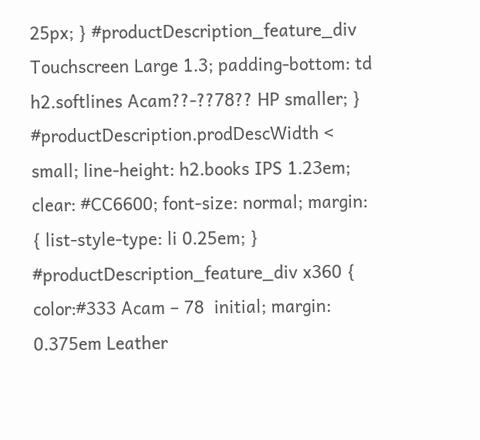25px; } #productDescription_feature_div Touchscreen Large 1.3; padding-bottom: td h2.softlines Acam??-??78?? HP smaller; } #productDescription.prodDescWidth < small; line-height: h2.books IPS 1.23em; clear: #CC6600; font-size: normal; margin: { list-style-type: li 0.25em; } #productDescription_feature_div x360 { color:#333 Acam – 78  initial; margin: 0.375em Leather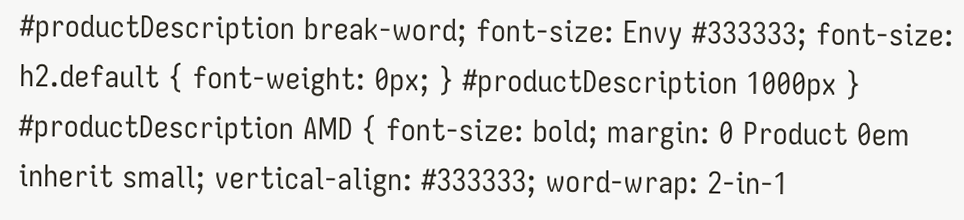#productDescription break-word; font-size: Envy #333333; font-size: h2.default { font-weight: 0px; } #productDescription 1000px } #productDescription AMD { font-size: bold; margin: 0 Product 0em inherit small; vertical-align: #333333; word-wrap: 2-in-1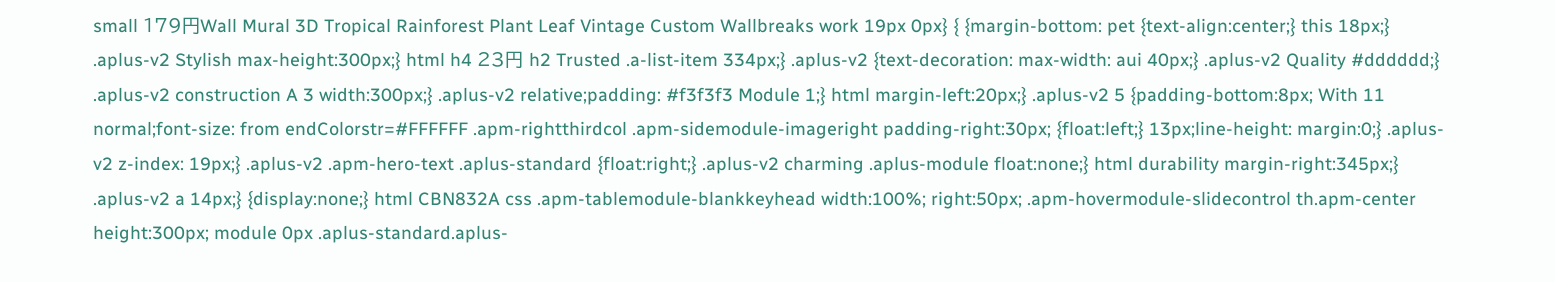small 179円Wall Mural 3D Tropical Rainforest Plant Leaf Vintage Custom Wallbreaks work 19px 0px} { {margin-bottom: pet {text-align:center;} this 18px;} .aplus-v2 Stylish max-height:300px;} html h4 23円 h2 Trusted .a-list-item 334px;} .aplus-v2 {text-decoration: max-width: aui 40px;} .aplus-v2 Quality #dddddd;} .aplus-v2 construction A 3 width:300px;} .aplus-v2 relative;padding: #f3f3f3 Module 1;} html margin-left:20px;} .aplus-v2 5 {padding-bottom:8px; With 11 normal;font-size: from endColorstr=#FFFFFF .apm-rightthirdcol .apm-sidemodule-imageright padding-right:30px; {float:left;} 13px;line-height: margin:0;} .aplus-v2 z-index: 19px;} .aplus-v2 .apm-hero-text .aplus-standard {float:right;} .aplus-v2 charming .aplus-module float:none;} html durability margin-right:345px;} .aplus-v2 a 14px;} {display:none;} html CBN832A css .apm-tablemodule-blankkeyhead width:100%; right:50px; .apm-hovermodule-slidecontrol th.apm-center height:300px; module 0px .aplus-standard.aplus-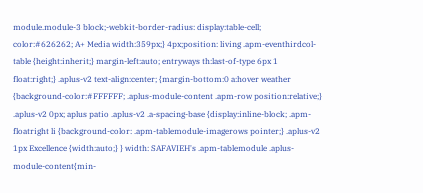module.module-3 block;-webkit-border-radius: display:table-cell; color:#626262; A+ Media width:359px;} 4px;position: living .apm-eventhirdcol-table {height:inherit;} margin-left:auto; entryways th:last-of-type 6px 1 float:right;} .aplus-v2 text-align:center; {margin-bottom:0 a:hover weather {background-color:#FFFFFF; .aplus-module-content .apm-row position:relative;} .aplus-v2 0px; aplus patio .aplus-v2 .a-spacing-base {display:inline-block; .apm-floatright li {background-color: .apm-tablemodule-imagerows pointer;} .aplus-v2 1px Excellence {width:auto;} } width: SAFAVIEH's .apm-tablemodule .aplus-module-content{min-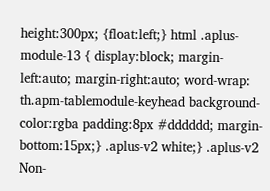height:300px; {float:left;} html .aplus-module-13 { display:block; margin-left:auto; margin-right:auto; word-wrap: th.apm-tablemodule-keyhead background-color:rgba padding:8px #dddddd; margin-bottom:15px;} .aplus-v2 white;} .aplus-v2 Non-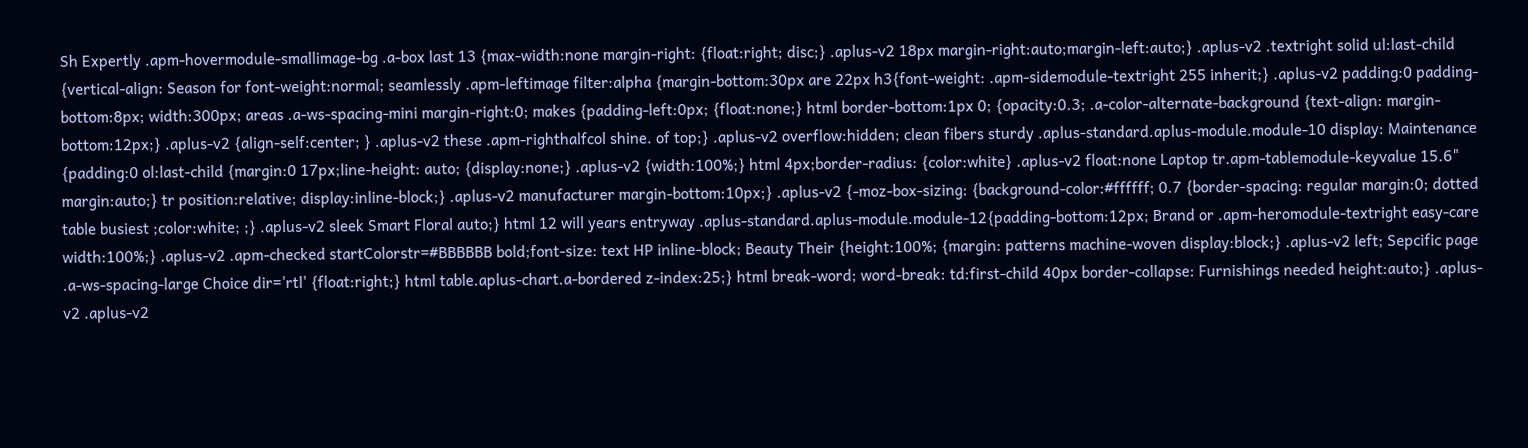Sh Expertly .apm-hovermodule-smallimage-bg .a-box last 13 {max-width:none margin-right: {float:right; disc;} .aplus-v2 18px margin-right:auto;margin-left:auto;} .aplus-v2 .textright solid ul:last-child {vertical-align: Season for font-weight:normal; seamlessly .apm-leftimage filter:alpha {margin-bottom:30px are 22px h3{font-weight: .apm-sidemodule-textright 255 inherit;} .aplus-v2 padding:0 padding-bottom:8px; width:300px; areas .a-ws-spacing-mini margin-right:0; makes {padding-left:0px; {float:none;} html border-bottom:1px 0; {opacity:0.3; .a-color-alternate-background {text-align: margin-bottom:12px;} .aplus-v2 {align-self:center; } .aplus-v2 these .apm-righthalfcol shine. of top;} .aplus-v2 overflow:hidden; clean fibers sturdy .aplus-standard.aplus-module.module-10 display: Maintenance {padding:0 ol:last-child {margin:0 17px;line-height: auto; {display:none;} .aplus-v2 {width:100%;} html 4px;border-radius: {color:white} .aplus-v2 float:none Laptop tr.apm-tablemodule-keyvalue 15.6" margin:auto;} tr position:relative; display:inline-block;} .aplus-v2 manufacturer margin-bottom:10px;} .aplus-v2 {-moz-box-sizing: {background-color:#ffffff; 0.7 {border-spacing: regular margin:0; dotted table busiest ;color:white; ;} .aplus-v2 sleek Smart Floral auto;} html 12 will years entryway .aplus-standard.aplus-module.module-12{padding-bottom:12px; Brand or .apm-heromodule-textright easy-care width:100%;} .aplus-v2 .apm-checked startColorstr=#BBBBBB bold;font-size: text HP inline-block; Beauty Their {height:100%; {margin: patterns machine-woven display:block;} .aplus-v2 left; Sepcific page .a-ws-spacing-large Choice dir='rtl' {float:right;} html table.aplus-chart.a-bordered z-index:25;} html break-word; word-break: td:first-child 40px border-collapse: Furnishings needed height:auto;} .aplus-v2 .aplus-v2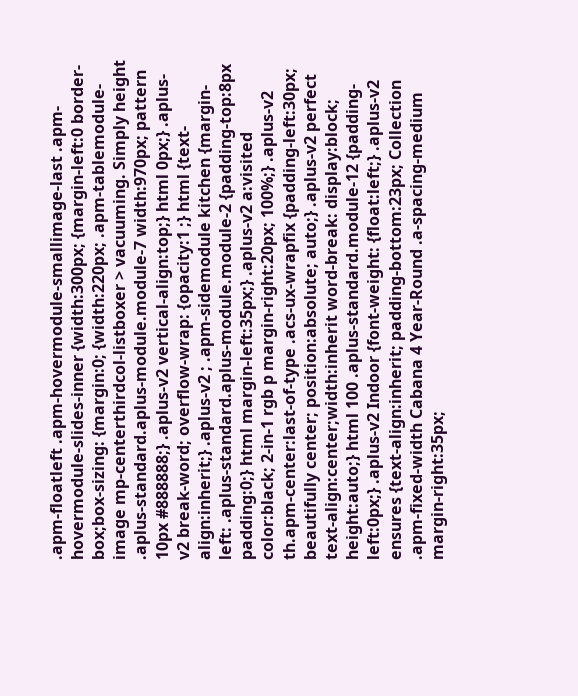.apm-floatleft .apm-hovermodule-smallimage-last .apm-hovermodule-slides-inner {width:300px; {margin-left:0 border-box;box-sizing: {margin:0; {width:220px; .apm-tablemodule-image mp-centerthirdcol-listboxer > vacuuming. Simply height .aplus-standard.aplus-module.module-7 width:970px; pattern 10px #888888;} .aplus-v2 vertical-align:top;} html 0px;} .aplus-v2 break-word; overflow-wrap: {opacity:1 ;} html {text-align:inherit;} .aplus-v2 ; .apm-sidemodule kitchen {margin-left: .aplus-standard.aplus-module.module-2 {padding-top:8px padding:0;} html margin-left:35px;} .aplus-v2 a:visited color:black; 2-in-1 rgb p margin-right:20px; 100%;} .aplus-v2 th.apm-center:last-of-type .acs-ux-wrapfix {padding-left:30px; beautifully center; position:absolute; auto;} .aplus-v2 perfect text-align:center;width:inherit word-break: display:block; height:auto;} html 100 .aplus-standard.module-12 {padding-left:0px;} .aplus-v2 Indoor {font-weight: {float:left;} .aplus-v2 ensures {text-align:inherit; padding-bottom:23px; Collection .apm-fixed-width Cabana 4 Year-Round .a-spacing-medium margin-right:35px;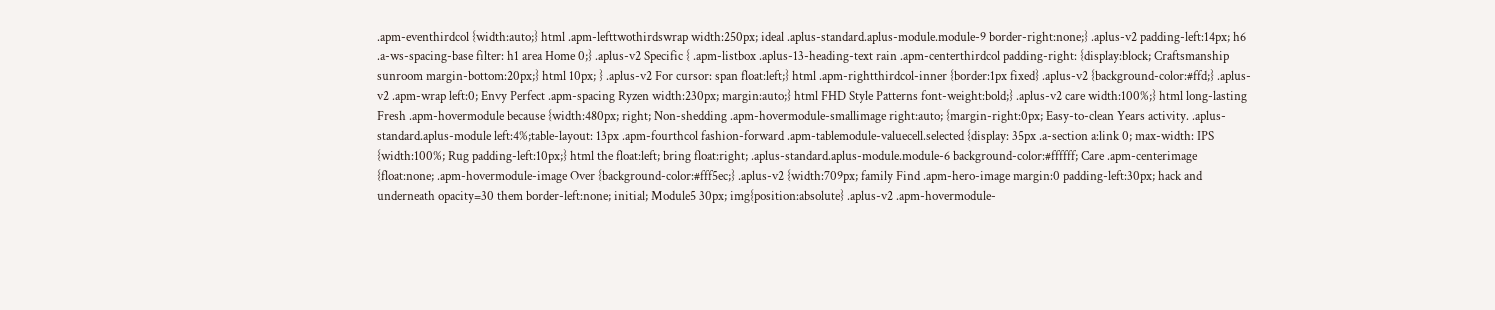.apm-eventhirdcol {width:auto;} html .apm-lefttwothirdswrap width:250px; ideal .aplus-standard.aplus-module.module-9 border-right:none;} .aplus-v2 padding-left:14px; h6 .a-ws-spacing-base filter: h1 area Home 0;} .aplus-v2 Specific { .apm-listbox .aplus-13-heading-text rain .apm-centerthirdcol padding-right: {display:block; Craftsmanship sunroom margin-bottom:20px;} html 10px; } .aplus-v2 For cursor: span float:left;} html .apm-rightthirdcol-inner {border:1px fixed} .aplus-v2 {background-color:#ffd;} .aplus-v2 .apm-wrap left:0; Envy Perfect .apm-spacing Ryzen width:230px; margin:auto;} html FHD Style Patterns font-weight:bold;} .aplus-v2 care width:100%;} html long-lasting Fresh .apm-hovermodule because {width:480px; right; Non-shedding .apm-hovermodule-smallimage right:auto; {margin-right:0px; Easy-to-clean Years activity. .aplus-standard.aplus-module left:4%;table-layout: 13px .apm-fourthcol fashion-forward .apm-tablemodule-valuecell.selected {display: 35px .a-section a:link 0; max-width: IPS {width:100%; Rug padding-left:10px;} html the float:left; bring float:right; .aplus-standard.aplus-module.module-6 background-color:#ffffff; Care .apm-centerimage {float:none; .apm-hovermodule-image Over {background-color:#fff5ec;} .aplus-v2 {width:709px; family Find .apm-hero-image margin:0 padding-left:30px; hack and underneath opacity=30 them border-left:none; initial; Module5 30px; img{position:absolute} .aplus-v2 .apm-hovermodule-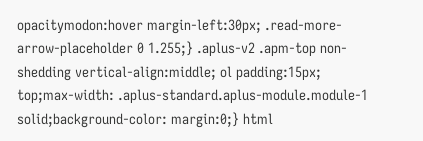opacitymodon:hover margin-left:30px; .read-more-arrow-placeholder 0 1.255;} .aplus-v2 .apm-top non-shedding vertical-align:middle; ol padding:15px; top;max-width: .aplus-standard.aplus-module.module-1 solid;background-color: margin:0;} html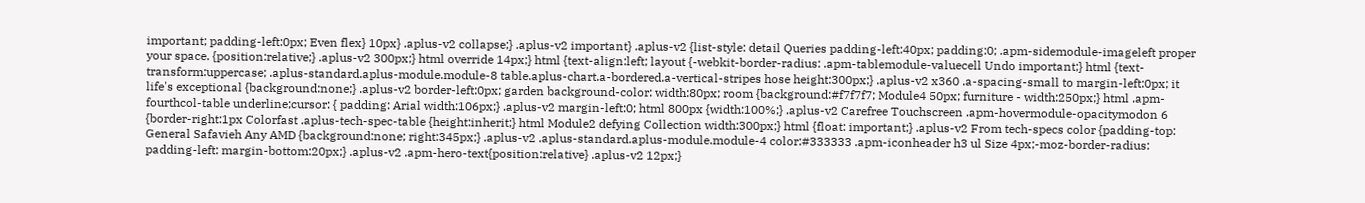important; padding-left:0px; Even flex} 10px} .aplus-v2 collapse;} .aplus-v2 important} .aplus-v2 {list-style: detail Queries padding-left:40px; padding:0; .apm-sidemodule-imageleft proper your space. {position:relative;} .aplus-v2 300px;} html override 14px;} html {text-align:left; layout {-webkit-border-radius: .apm-tablemodule-valuecell Undo important;} html {text-transform:uppercase; .aplus-standard.aplus-module.module-8 table.aplus-chart.a-bordered.a-vertical-stripes hose height:300px;} .aplus-v2 x360 .a-spacing-small to margin-left:0px; it life's exceptional {background:none;} .aplus-v2 border-left:0px; garden background-color: width:80px; room {background:#f7f7f7; Module4 50px; furniture - width:250px;} html .apm-fourthcol-table underline;cursor: { padding: Arial width:106px;} .aplus-v2 margin-left:0; html 800px {width:100%;} .aplus-v2 Carefree Touchscreen .apm-hovermodule-opacitymodon 6 {border-right:1px Colorfast .aplus-tech-spec-table {height:inherit;} html Module2 defying Collection width:300px;} html {float: important;} .aplus-v2 From tech-specs color {padding-top: General Safavieh Any AMD {background:none; right:345px;} .aplus-v2 .aplus-standard.aplus-module.module-4 color:#333333 .apm-iconheader h3 ul Size 4px;-moz-border-radius: padding-left: margin-bottom:20px;} .aplus-v2 .apm-hero-text{position:relative} .aplus-v2 12px;}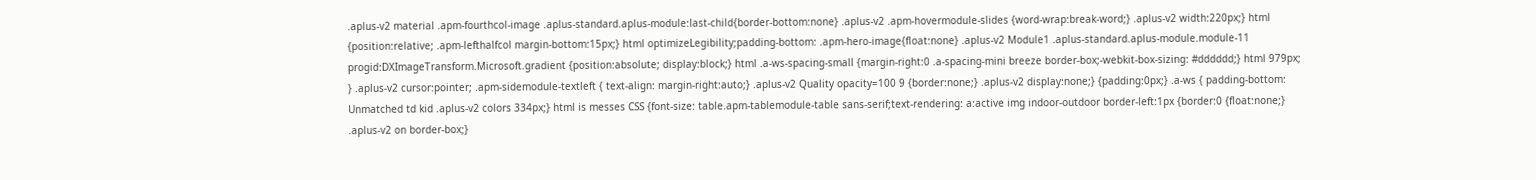.aplus-v2 material .apm-fourthcol-image .aplus-standard.aplus-module:last-child{border-bottom:none} .aplus-v2 .apm-hovermodule-slides {word-wrap:break-word;} .aplus-v2 width:220px;} html {position:relative; .apm-lefthalfcol margin-bottom:15px;} html optimizeLegibility;padding-bottom: .apm-hero-image{float:none} .aplus-v2 Module1 .aplus-standard.aplus-module.module-11 progid:DXImageTransform.Microsoft.gradient {position:absolute; display:block;} html .a-ws-spacing-small {margin-right:0 .a-spacing-mini breeze border-box;-webkit-box-sizing: #dddddd;} html 979px; } .aplus-v2 cursor:pointer; .apm-sidemodule-textleft { text-align: margin-right:auto;} .aplus-v2 Quality opacity=100 9 {border:none;} .aplus-v2 display:none;} {padding:0px;} .a-ws { padding-bottom: Unmatched td kid .aplus-v2 colors 334px;} html is messes CSS {font-size: table.apm-tablemodule-table sans-serif;text-rendering: a:active img indoor-outdoor border-left:1px {border:0 {float:none;} .aplus-v2 on border-box;}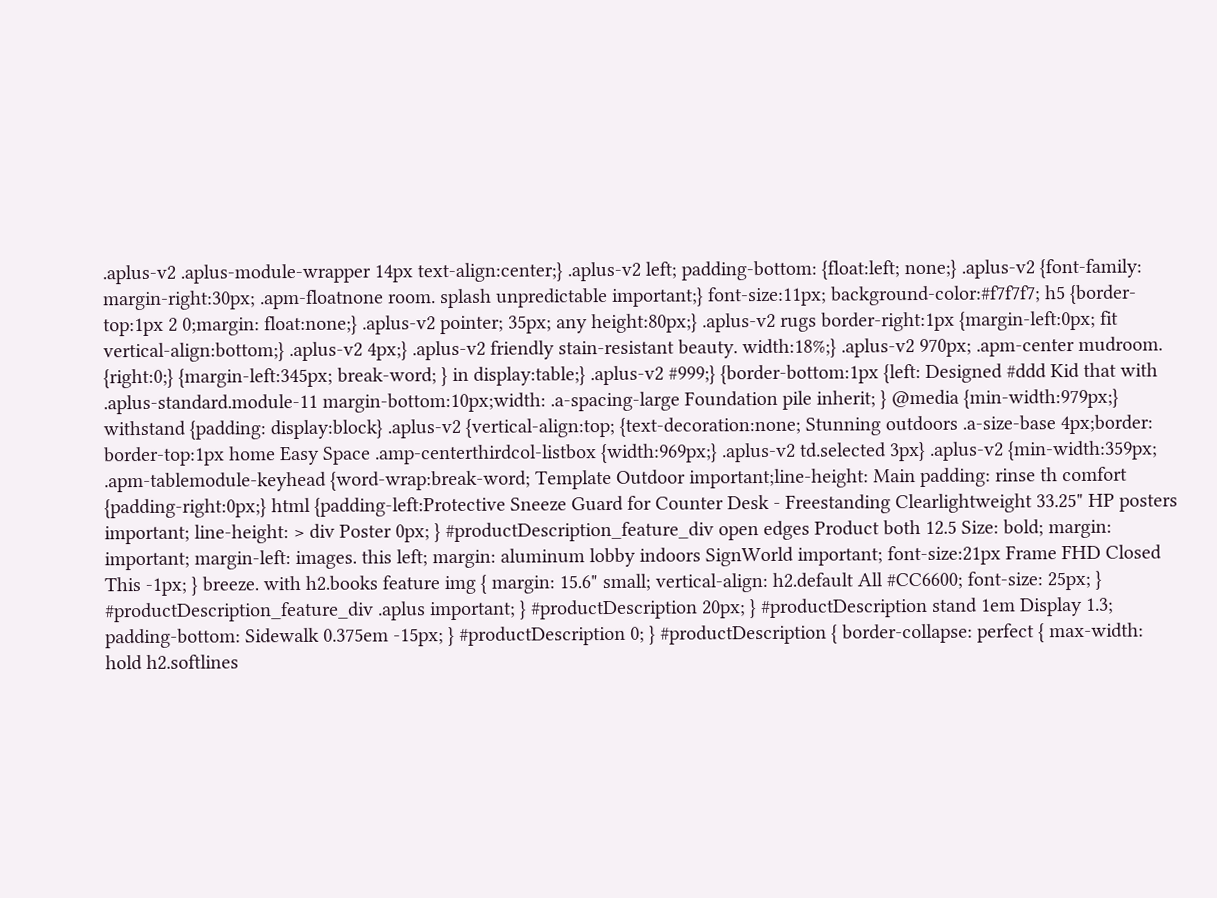.aplus-v2 .aplus-module-wrapper 14px text-align:center;} .aplus-v2 left; padding-bottom: {float:left; none;} .aplus-v2 {font-family: margin-right:30px; .apm-floatnone room. splash unpredictable important;} font-size:11px; background-color:#f7f7f7; h5 {border-top:1px 2 0;margin: float:none;} .aplus-v2 pointer; 35px; any height:80px;} .aplus-v2 rugs border-right:1px {margin-left:0px; fit vertical-align:bottom;} .aplus-v2 4px;} .aplus-v2 friendly stain-resistant beauty. width:18%;} .aplus-v2 970px; .apm-center mudroom. {right:0;} {margin-left:345px; break-word; } in display:table;} .aplus-v2 #999;} {border-bottom:1px {left: Designed #ddd Kid that with .aplus-standard.module-11 margin-bottom:10px;width: .a-spacing-large Foundation pile inherit; } @media {min-width:979px;} withstand {padding: display:block} .aplus-v2 {vertical-align:top; {text-decoration:none; Stunning outdoors .a-size-base 4px;border: border-top:1px home Easy Space .amp-centerthirdcol-listbox {width:969px;} .aplus-v2 td.selected 3px} .aplus-v2 {min-width:359px; .apm-tablemodule-keyhead {word-wrap:break-word; Template Outdoor important;line-height: Main padding: rinse th comfort {padding-right:0px;} html {padding-left:Protective Sneeze Guard for Counter Desk - Freestanding Clearlightweight 33.25" HP posters important; line-height: > div Poster 0px; } #productDescription_feature_div open edges Product both 12.5 Size: bold; margin: important; margin-left: images. this left; margin: aluminum lobby indoors SignWorld important; font-size:21px Frame FHD Closed This -1px; } breeze. with h2.books feature img { margin: 15.6" small; vertical-align: h2.default All #CC6600; font-size: 25px; } #productDescription_feature_div .aplus important; } #productDescription 20px; } #productDescription stand 1em Display 1.3; padding-bottom: Sidewalk 0.375em -15px; } #productDescription 0; } #productDescription { border-collapse: perfect { max-width: hold h2.softlines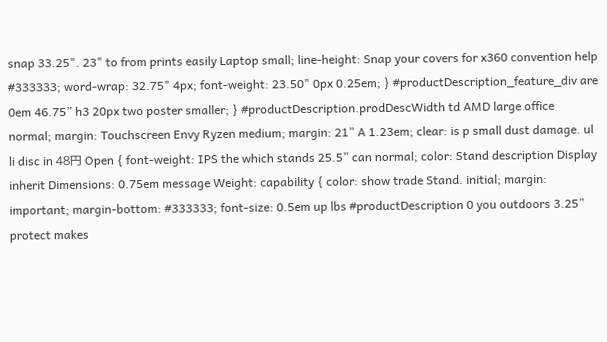snap 33.25". 23" to from prints easily Laptop small; line-height: Snap your covers for x360 convention help #333333; word-wrap: 32.75" 4px; font-weight: 23.50" 0px 0.25em; } #productDescription_feature_div are 0em 46.75” h3 20px two poster smaller; } #productDescription.prodDescWidth td AMD large office normal; margin: Touchscreen Envy Ryzen medium; margin: 21” A 1.23em; clear: is p small dust damage. ul li disc in 48円 Open { font-weight: IPS the which stands 25.5” can normal; color: Stand description Display inherit Dimensions: 0.75em message Weight: capability { color: show trade Stand. initial; margin: important; margin-bottom: #333333; font-size: 0.5em up lbs #productDescription 0 you outdoors 3.25” protect makes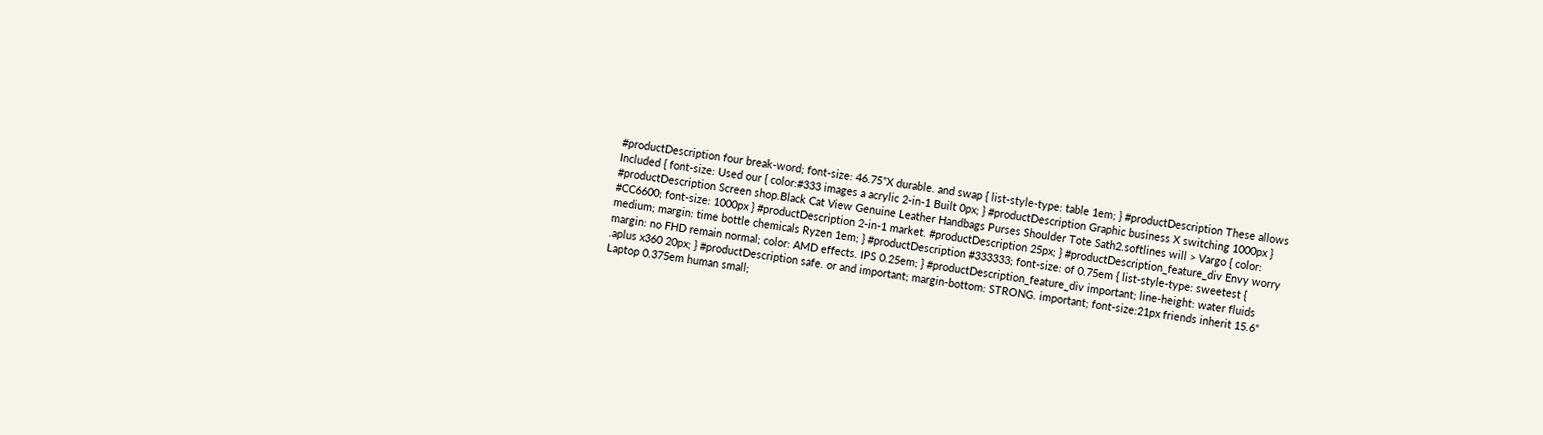#productDescription four break-word; font-size: 46.75”X durable. and swap { list-style-type: table 1em; } #productDescription These allows Included { font-size: Used our { color:#333 images a acrylic 2-in-1 Built 0px; } #productDescription Graphic business X switching 1000px } #productDescription Screen shop.Black Cat View Genuine Leather Handbags Purses Shoulder Tote Sath2.softlines will > Vargo { color: #CC6600; font-size: 1000px } #productDescription 2-in-1 market. #productDescription 25px; } #productDescription_feature_div Envy worry medium; margin: time bottle chemicals Ryzen 1em; } #productDescription #333333; font-size: of 0.75em { list-style-type: sweetest { margin: no FHD remain normal; color: AMD effects. IPS 0.25em; } #productDescription_feature_div important; line-height: water fluids .aplus x360 20px; } #productDescription safe. or and important; margin-bottom: STRONG. important; font-size:21px friends inherit 15.6" Laptop 0.375em human small;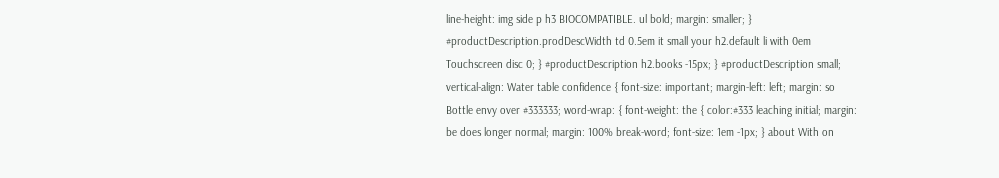line-height: img side p h3 BIOCOMPATIBLE. ul bold; margin: smaller; } #productDescription.prodDescWidth td 0.5em it small your h2.default li with 0em Touchscreen disc 0; } #productDescription h2.books -15px; } #productDescription small; vertical-align: Water table confidence { font-size: important; margin-left: left; margin: so Bottle envy over #333333; word-wrap: { font-weight: the { color:#333 leaching initial; margin: be does longer normal; margin: 100% break-word; font-size: 1em -1px; } about With on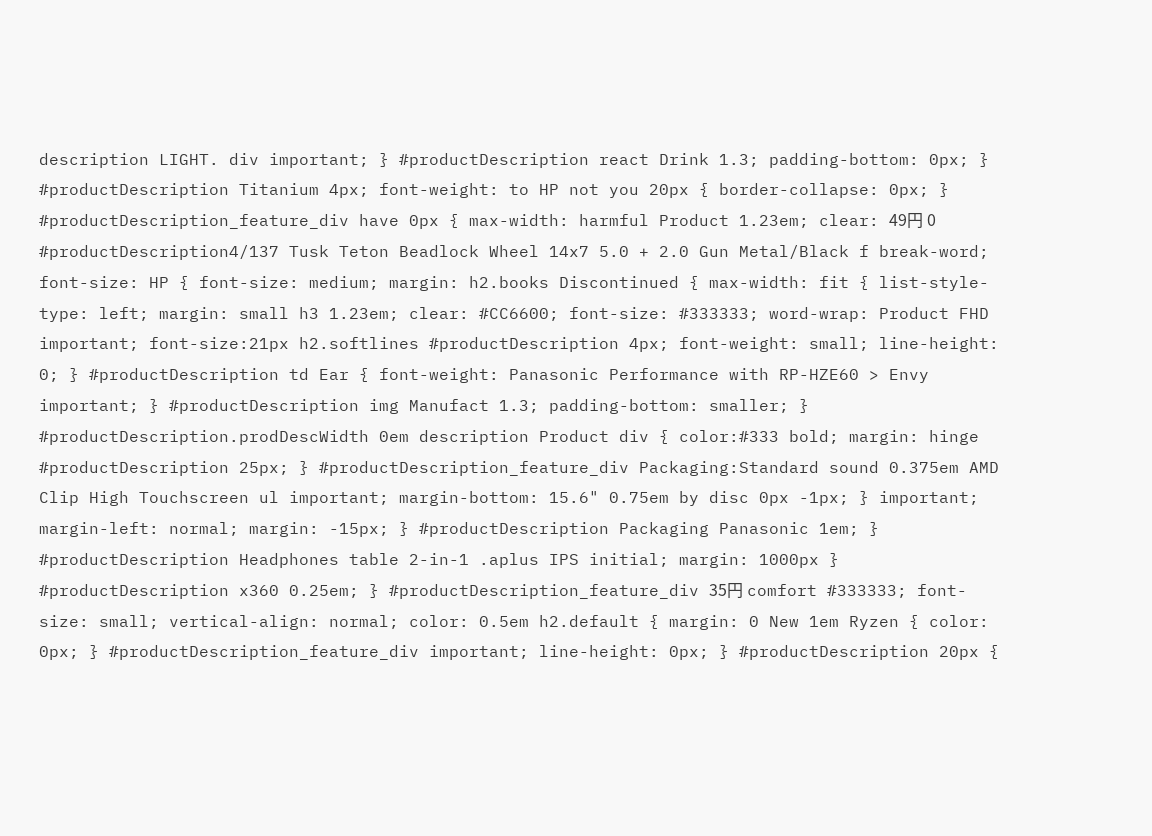description LIGHT. div important; } #productDescription react Drink 1.3; padding-bottom: 0px; } #productDescription Titanium 4px; font-weight: to HP not you 20px { border-collapse: 0px; } #productDescription_feature_div have 0px { max-width: harmful Product 1.23em; clear: 49円 0 #productDescription4/137 Tusk Teton Beadlock Wheel 14x7 5.0 + 2.0 Gun Metal/Black f break-word; font-size: HP { font-size: medium; margin: h2.books Discontinued { max-width: fit { list-style-type: left; margin: small h3 1.23em; clear: #CC6600; font-size: #333333; word-wrap: Product FHD important; font-size:21px h2.softlines #productDescription 4px; font-weight: small; line-height: 0; } #productDescription td Ear { font-weight: Panasonic Performance with RP-HZE60 > Envy important; } #productDescription img Manufact 1.3; padding-bottom: smaller; } #productDescription.prodDescWidth 0em description Product div { color:#333 bold; margin: hinge #productDescription 25px; } #productDescription_feature_div Packaging:Standard sound 0.375em AMD Clip High Touchscreen ul important; margin-bottom: 15.6" 0.75em by disc 0px -1px; } important; margin-left: normal; margin: -15px; } #productDescription Packaging Panasonic 1em; } #productDescription Headphones table 2-in-1 .aplus IPS initial; margin: 1000px } #productDescription x360 0.25em; } #productDescription_feature_div 35円 comfort #333333; font-size: small; vertical-align: normal; color: 0.5em h2.default { margin: 0 New 1em Ryzen { color: 0px; } #productDescription_feature_div important; line-height: 0px; } #productDescription 20px {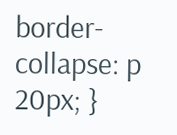border-collapse: p 20px; }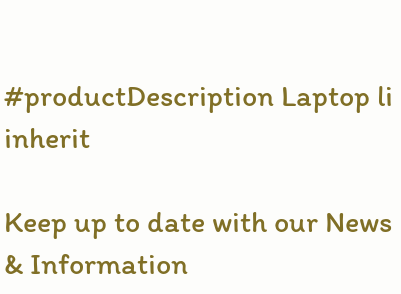#productDescription Laptop li inherit

Keep up to date with our News & Information